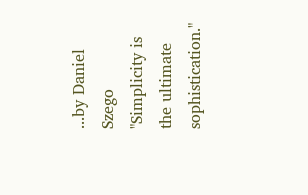...by Daniel Szego
"Simplicity is the ultimate sophistication."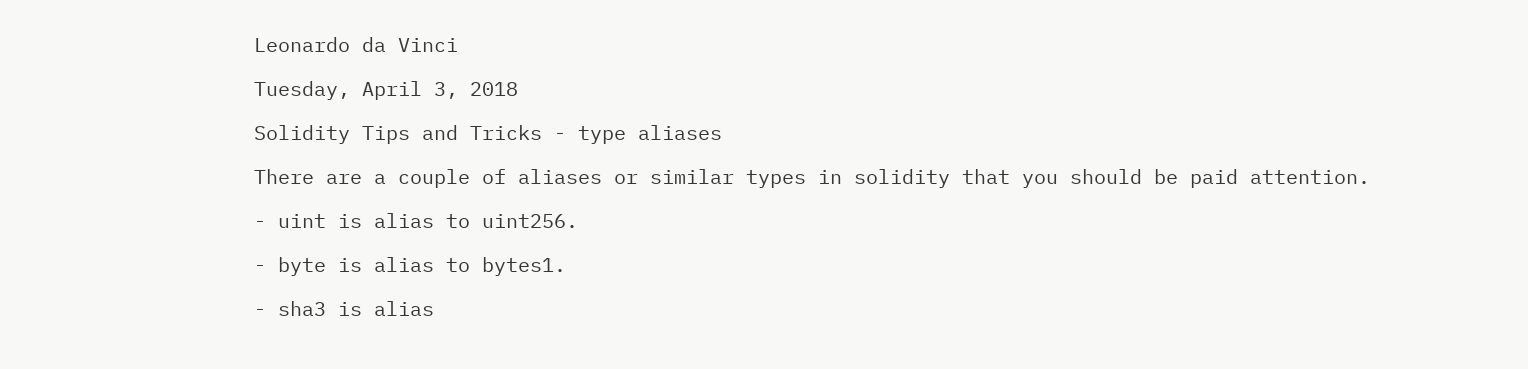Leonardo da Vinci

Tuesday, April 3, 2018

Solidity Tips and Tricks - type aliases

There are a couple of aliases or similar types in solidity that you should be paid attention.

- uint is alias to uint256.

- byte is alias to bytes1.

- sha3 is alias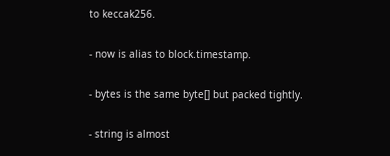to keccak256.

- now is alias to block.timestamp.

- bytes is the same byte[] but packed tightly.

- string is almost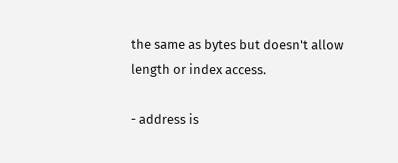the same as bytes but doesn't allow length or index access.

- address is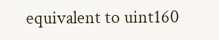equivalent to uint160